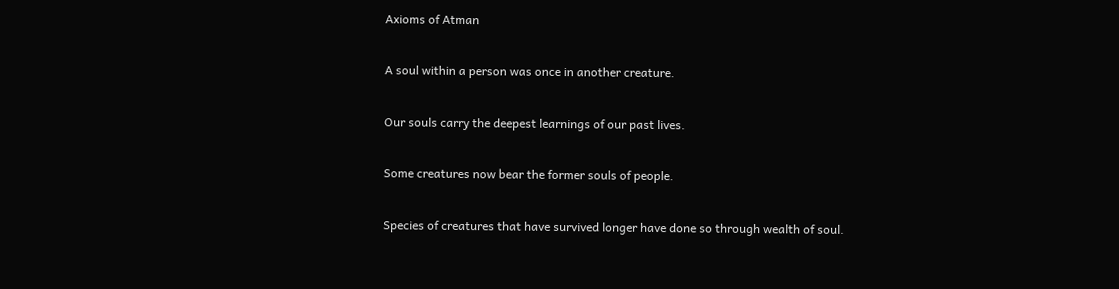Axioms of Atman

A soul within a person was once in another creature.

Our souls carry the deepest learnings of our past lives.

Some creatures now bear the former souls of people.

Species of creatures that have survived longer have done so through wealth of soul.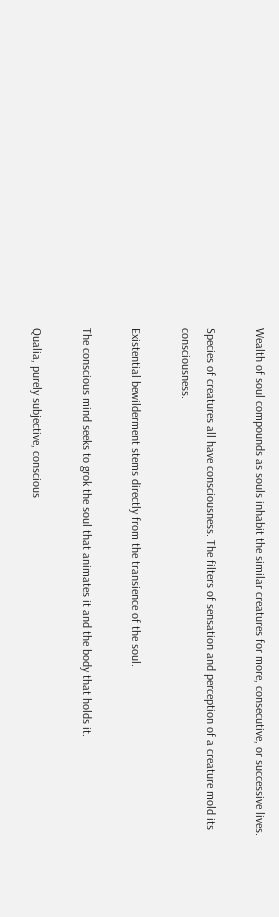Wealth of soul compounds as souls inhabit the similar creatures for more, consecutive, or successive lives.

Species of creatures all have consciousness. The filters of sensation and perception of a creature mold its consciousness.

Existential bewilderment stems directly from the transience of the soul.

The conscious mind seeks to grok the soul that animates it and the body that holds it.

Qualia, purely subjective, conscious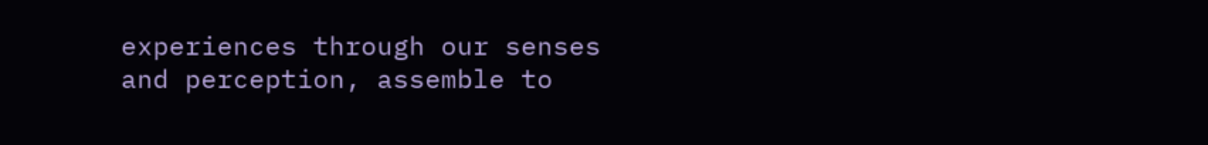experiences through our senses and perception, assemble to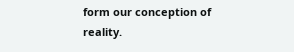form our conception of reality.